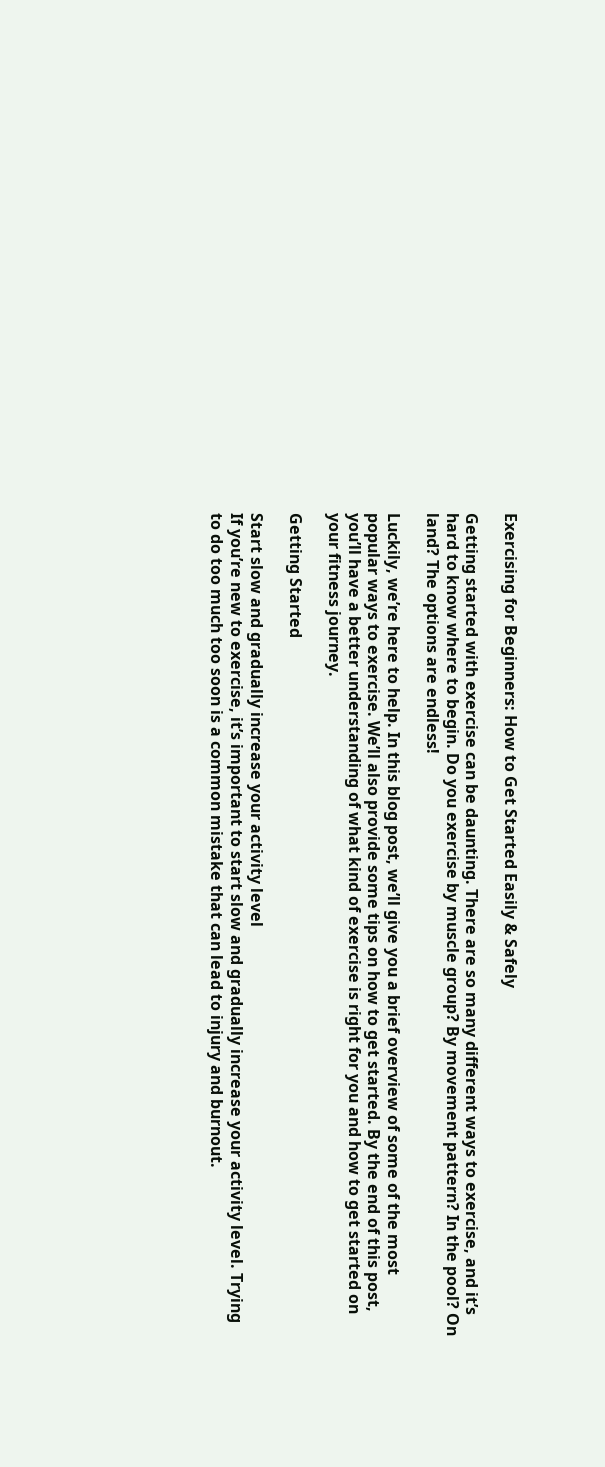Exercising for Beginners: How to Get Started Easily & Safely

Getting started with exercise can be daunting. There are so many different ways to exercise, and it’s hard to know where to begin. Do you exercise by muscle group? By movement pattern? In the pool? On land? The options are endless!

Luckily, we’re here to help. In this blog post, we’ll give you a brief overview of some of the most popular ways to exercise. We’ll also provide some tips on how to get started. By the end of this post, you’ll have a better understanding of what kind of exercise is right for you and how to get started on your fitness journey.

Getting Started

Start slow and gradually increase your activity level
If you’re new to exercise, it’s important to start slow and gradually increase your activity level. Trying to do too much too soon is a common mistake that can lead to injury and burnout.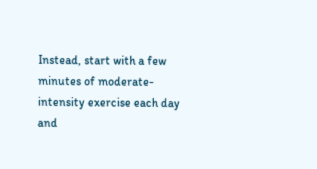Instead, start with a few minutes of moderate-intensity exercise each day and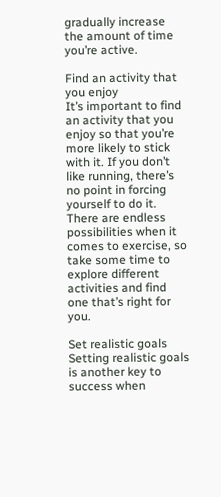gradually increase the amount of time you’re active.

Find an activity that you enjoy
It’s important to find an activity that you enjoy so that you’re more likely to stick with it. If you don’t like running, there’s no point in forcing yourself to do it. There are endless possibilities when it comes to exercise, so take some time to explore different activities and find one that’s right for you.

Set realistic goals
Setting realistic goals is another key to success when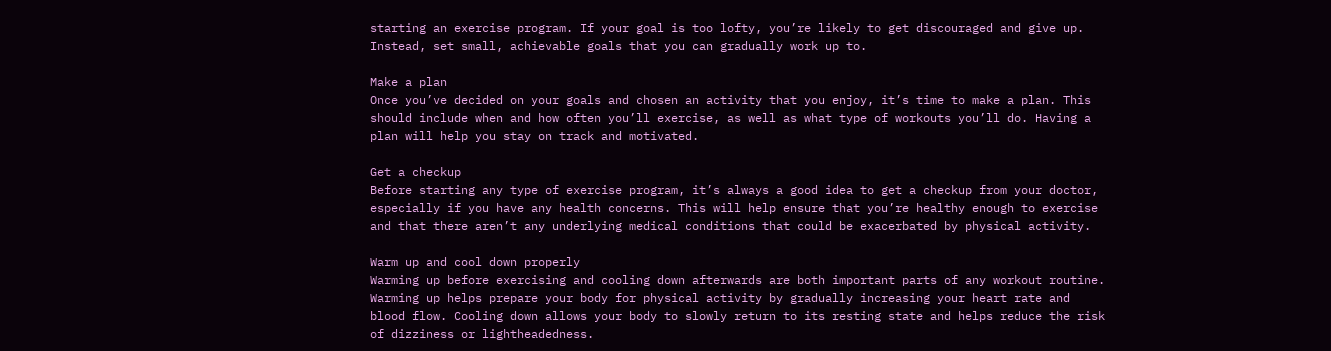starting an exercise program. If your goal is too lofty, you’re likely to get discouraged and give up. Instead, set small, achievable goals that you can gradually work up to.

Make a plan
Once you’ve decided on your goals and chosen an activity that you enjoy, it’s time to make a plan. This should include when and how often you’ll exercise, as well as what type of workouts you’ll do. Having a plan will help you stay on track and motivated.

Get a checkup
Before starting any type of exercise program, it’s always a good idea to get a checkup from your doctor, especially if you have any health concerns. This will help ensure that you’re healthy enough to exercise and that there aren’t any underlying medical conditions that could be exacerbated by physical activity.

Warm up and cool down properly
Warming up before exercising and cooling down afterwards are both important parts of any workout routine. Warming up helps prepare your body for physical activity by gradually increasing your heart rate and blood flow. Cooling down allows your body to slowly return to its resting state and helps reduce the risk of dizziness or lightheadedness.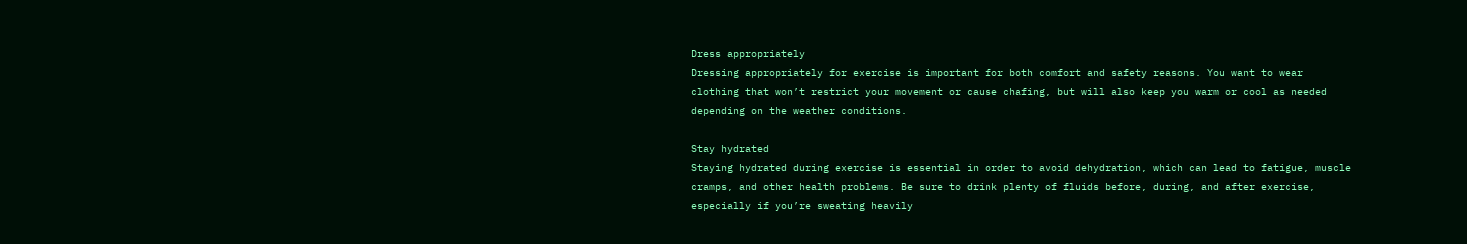Dress appropriately
Dressing appropriately for exercise is important for both comfort and safety reasons. You want to wear clothing that won’t restrict your movement or cause chafing, but will also keep you warm or cool as needed depending on the weather conditions.

Stay hydrated
Staying hydrated during exercise is essential in order to avoid dehydration, which can lead to fatigue, muscle cramps, and other health problems. Be sure to drink plenty of fluids before, during, and after exercise, especially if you’re sweating heavily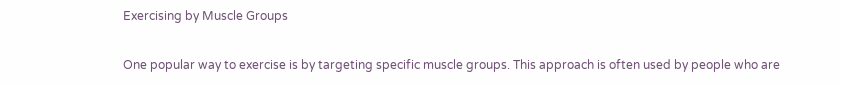Exercising by Muscle Groups

One popular way to exercise is by targeting specific muscle groups. This approach is often used by people who are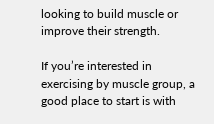looking to build muscle or improve their strength.

If you’re interested in exercising by muscle group, a good place to start is with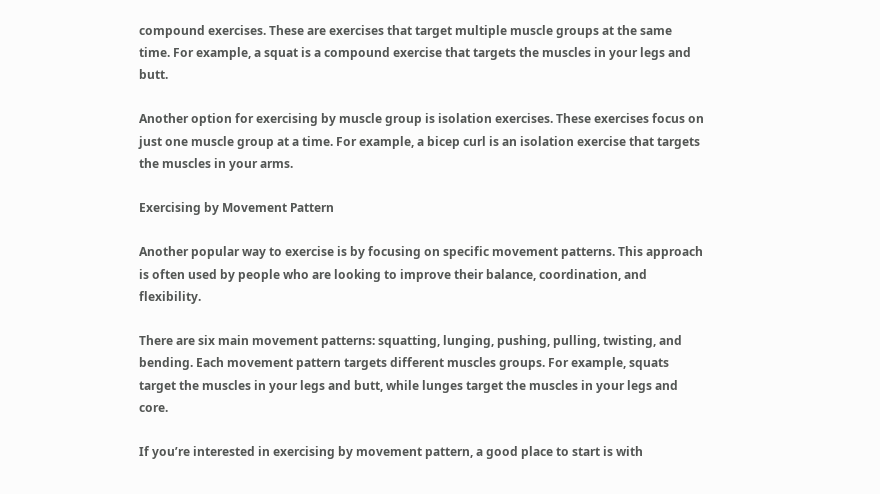compound exercises. These are exercises that target multiple muscle groups at the same time. For example, a squat is a compound exercise that targets the muscles in your legs and butt.

Another option for exercising by muscle group is isolation exercises. These exercises focus on just one muscle group at a time. For example, a bicep curl is an isolation exercise that targets the muscles in your arms.

Exercising by Movement Pattern

Another popular way to exercise is by focusing on specific movement patterns. This approach is often used by people who are looking to improve their balance, coordination, and flexibility.

There are six main movement patterns: squatting, lunging, pushing, pulling, twisting, and bending. Each movement pattern targets different muscles groups. For example, squats target the muscles in your legs and butt, while lunges target the muscles in your legs and core.

If you’re interested in exercising by movement pattern, a good place to start is with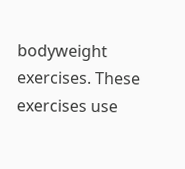bodyweight exercises. These exercises use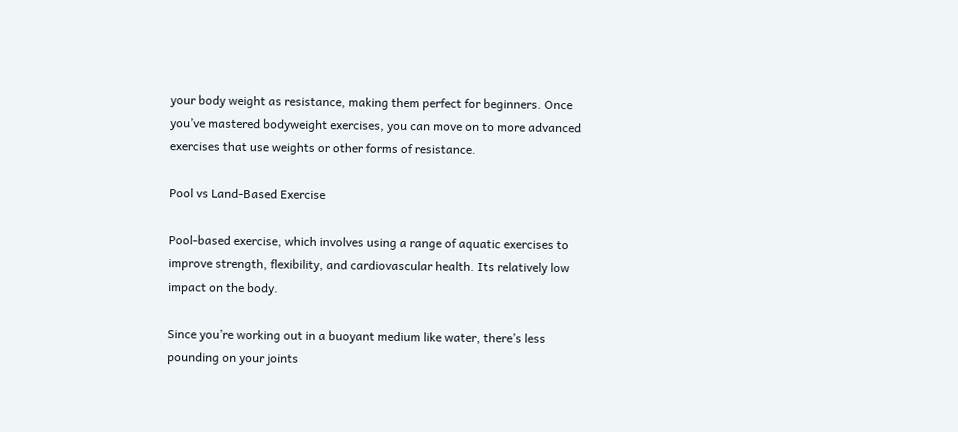your body weight as resistance, making them perfect for beginners. Once you’ve mastered bodyweight exercises, you can move on to more advanced exercises that use weights or other forms of resistance.

Pool vs Land-Based Exercise

Pool-based exercise, which involves using a range of aquatic exercises to improve strength, flexibility, and cardiovascular health. Its relatively low impact on the body.

Since you’re working out in a buoyant medium like water, there’s less pounding on your joints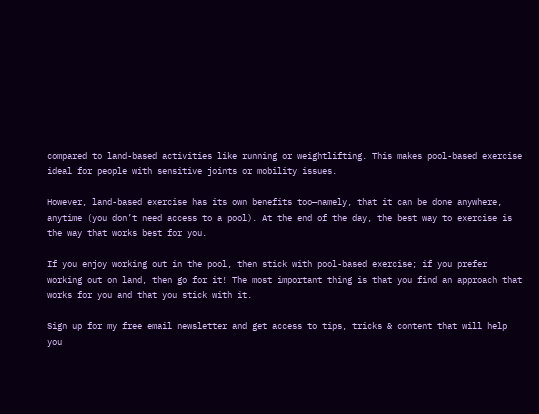compared to land-based activities like running or weightlifting. This makes pool-based exercise ideal for people with sensitive joints or mobility issues.

However, land-based exercise has its own benefits too—namely, that it can be done anywhere, anytime (you don’t need access to a pool). At the end of the day, the best way to exercise is the way that works best for you.

If you enjoy working out in the pool, then stick with pool-based exercise; if you prefer working out on land, then go for it! The most important thing is that you find an approach that works for you and that you stick with it.

Sign up for my free email newsletter and get access to tips, tricks & content that will help you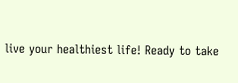live your healthiest life! Ready to take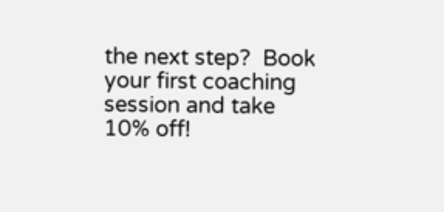the next step?  Book your first coaching session and take 10% off!